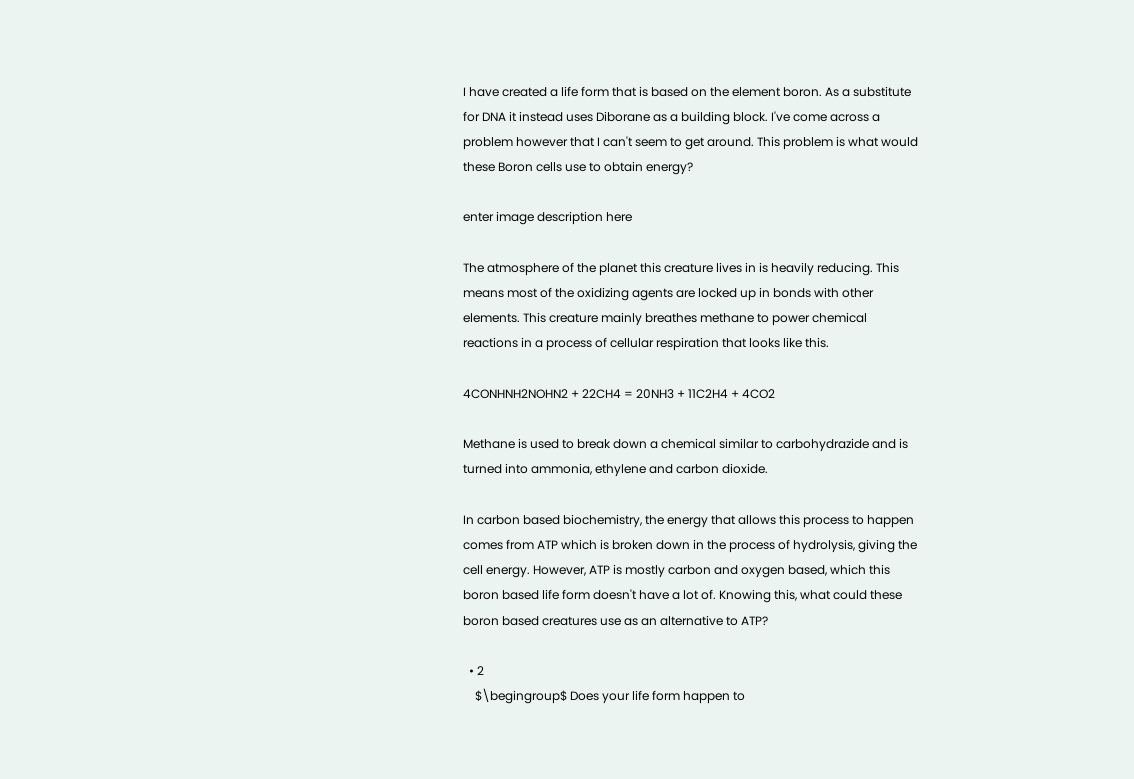I have created a life form that is based on the element boron. As a substitute for DNA it instead uses Diborane as a building block. I've come across a problem however that I can't seem to get around. This problem is what would these Boron cells use to obtain energy?

enter image description here

The atmosphere of the planet this creature lives in is heavily reducing. This means most of the oxidizing agents are locked up in bonds with other elements. This creature mainly breathes methane to power chemical reactions in a process of cellular respiration that looks like this.

4CONHNH2NOHN2 + 22CH4 = 20NH3 + 11C2H4 + 4CO2

Methane is used to break down a chemical similar to carbohydrazide and is turned into ammonia, ethylene and carbon dioxide.

In carbon based biochemistry, the energy that allows this process to happen comes from ATP which is broken down in the process of hydrolysis, giving the cell energy. However, ATP is mostly carbon and oxygen based, which this boron based life form doesn't have a lot of. Knowing this, what could these boron based creatures use as an alternative to ATP?

  • 2
    $\begingroup$ Does your life form happen to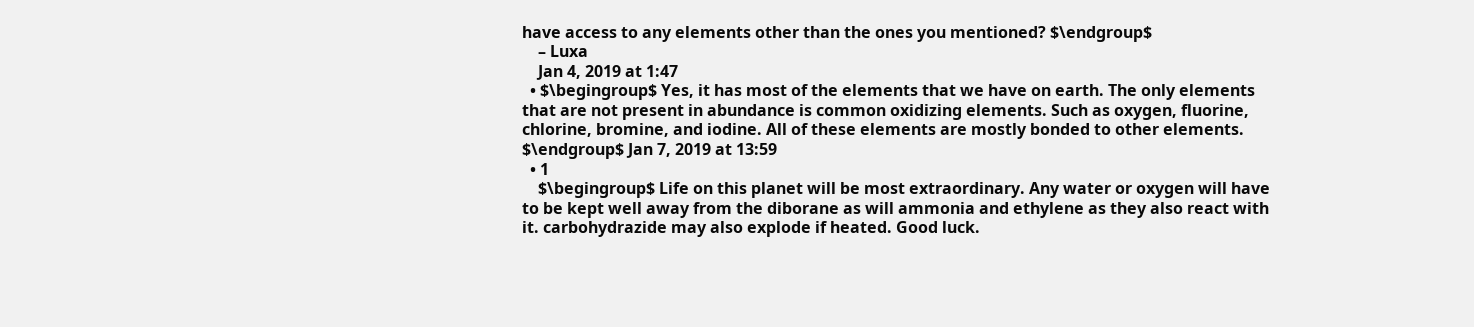have access to any elements other than the ones you mentioned? $\endgroup$
    – Luxa
    Jan 4, 2019 at 1:47
  • $\begingroup$ Yes, it has most of the elements that we have on earth. The only elements that are not present in abundance is common oxidizing elements. Such as oxygen, fluorine, chlorine, bromine, and iodine. All of these elements are mostly bonded to other elements. $\endgroup$ Jan 7, 2019 at 13:59
  • 1
    $\begingroup$ Life on this planet will be most extraordinary. Any water or oxygen will have to be kept well away from the diborane as will ammonia and ethylene as they also react with it. carbohydrazide may also explode if heated. Good luck.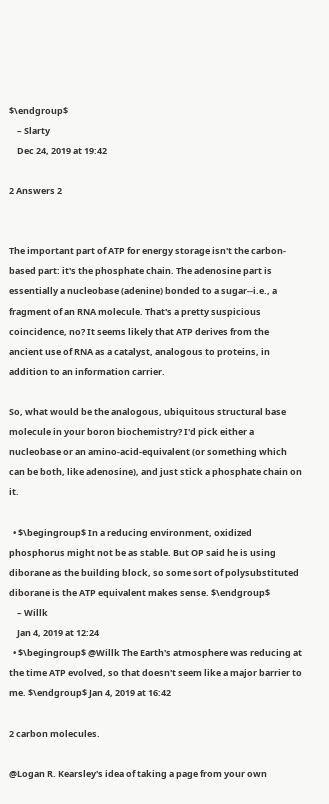$\endgroup$
    – Slarty
    Dec 24, 2019 at 19:42

2 Answers 2


The important part of ATP for energy storage isn't the carbon-based part: it's the phosphate chain. The adenosine part is essentially a nucleobase (adenine) bonded to a sugar--i.e., a fragment of an RNA molecule. That's a pretty suspicious coincidence, no? It seems likely that ATP derives from the ancient use of RNA as a catalyst, analogous to proteins, in addition to an information carrier.

So, what would be the analogous, ubiquitous structural base molecule in your boron biochemistry? I'd pick either a nucleobase or an amino-acid-equivalent (or something which can be both, like adenosine), and just stick a phosphate chain on it.

  • $\begingroup$ In a reducing environment, oxidized phosphorus might not be as stable. But OP said he is using diborane as the building block, so some sort of polysubstituted diborane is the ATP equivalent makes sense. $\endgroup$
    – Willk
    Jan 4, 2019 at 12:24
  • $\begingroup$ @Willk The Earth's atmosphere was reducing at the time ATP evolved, so that doesn't seem like a major barrier to me. $\endgroup$ Jan 4, 2019 at 16:42

2 carbon molecules.

@Logan R. Kearsley's idea of taking a page from your own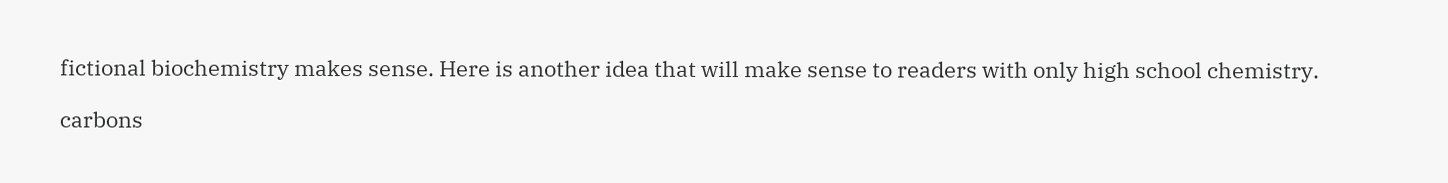fictional biochemistry makes sense. Here is another idea that will make sense to readers with only high school chemistry.

carbons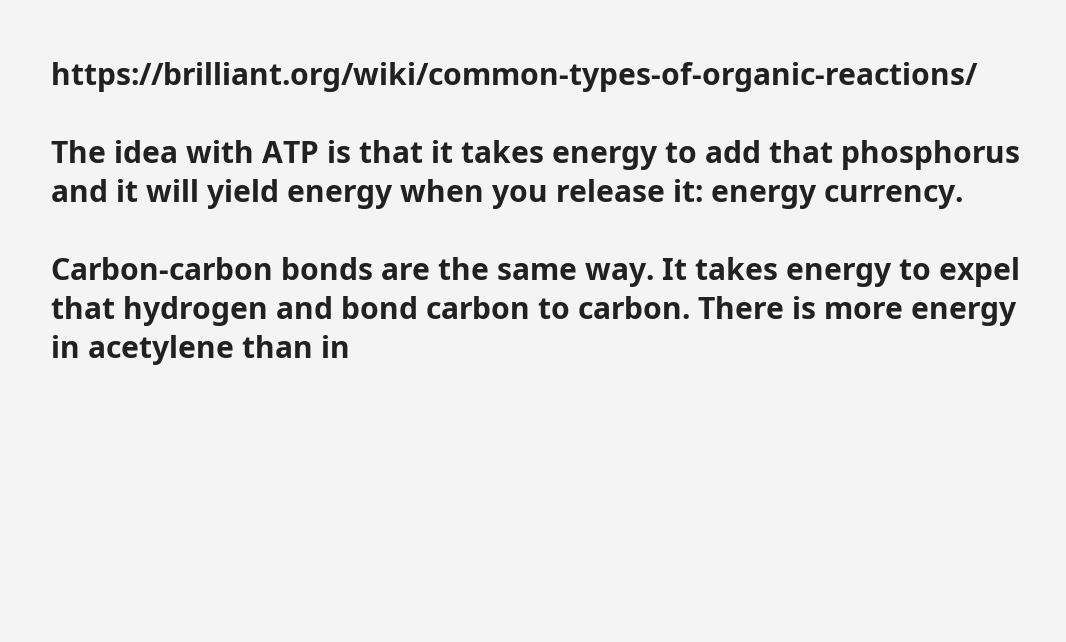https://brilliant.org/wiki/common-types-of-organic-reactions/

The idea with ATP is that it takes energy to add that phosphorus and it will yield energy when you release it: energy currency.

Carbon-carbon bonds are the same way. It takes energy to expel that hydrogen and bond carbon to carbon. There is more energy in acetylene than in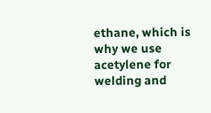ethane, which is why we use acetylene for welding and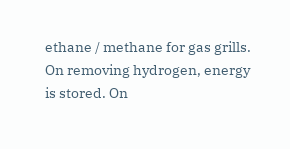ethane / methane for gas grills. On removing hydrogen, energy is stored. On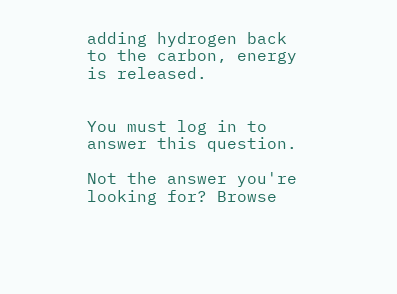adding hydrogen back to the carbon, energy is released.


You must log in to answer this question.

Not the answer you're looking for? Browse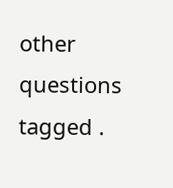other questions tagged .